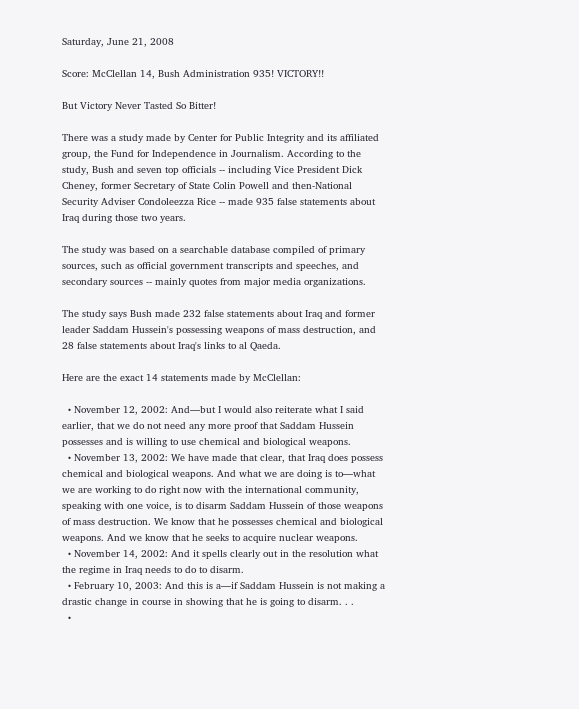Saturday, June 21, 2008

Score: McClellan 14, Bush Administration 935! VICTORY!!

But Victory Never Tasted So Bitter!

There was a study made by Center for Public Integrity and its affiliated group, the Fund for Independence in Journalism. According to the study, Bush and seven top officials -- including Vice President Dick Cheney, former Secretary of State Colin Powell and then-National Security Adviser Condoleezza Rice -- made 935 false statements about Iraq during those two years.

The study was based on a searchable database compiled of primary sources, such as official government transcripts and speeches, and secondary sources -- mainly quotes from major media organizations.

The study says Bush made 232 false statements about Iraq and former leader Saddam Hussein's possessing weapons of mass destruction, and 28 false statements about Iraq's links to al Qaeda.

Here are the exact 14 statements made by McClellan:

  • November 12, 2002: And—but I would also reiterate what I said earlier, that we do not need any more proof that Saddam Hussein possesses and is willing to use chemical and biological weapons.
  • November 13, 2002: We have made that clear, that Iraq does possess chemical and biological weapons. And what we are doing is to—what we are working to do right now with the international community, speaking with one voice, is to disarm Saddam Hussein of those weapons of mass destruction. We know that he possesses chemical and biological weapons. And we know that he seeks to acquire nuclear weapons.
  • November 14, 2002: And it spells clearly out in the resolution what the regime in Iraq needs to do to disarm.
  • February 10, 2003: And this is a—if Saddam Hussein is not making a drastic change in course in showing that he is going to disarm. . .
  •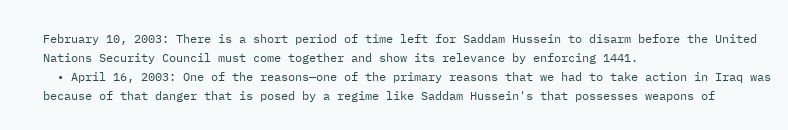February 10, 2003: There is a short period of time left for Saddam Hussein to disarm before the United Nations Security Council must come together and show its relevance by enforcing 1441.
  • April 16, 2003: One of the reasons—one of the primary reasons that we had to take action in Iraq was because of that danger that is posed by a regime like Saddam Hussein's that possesses weapons of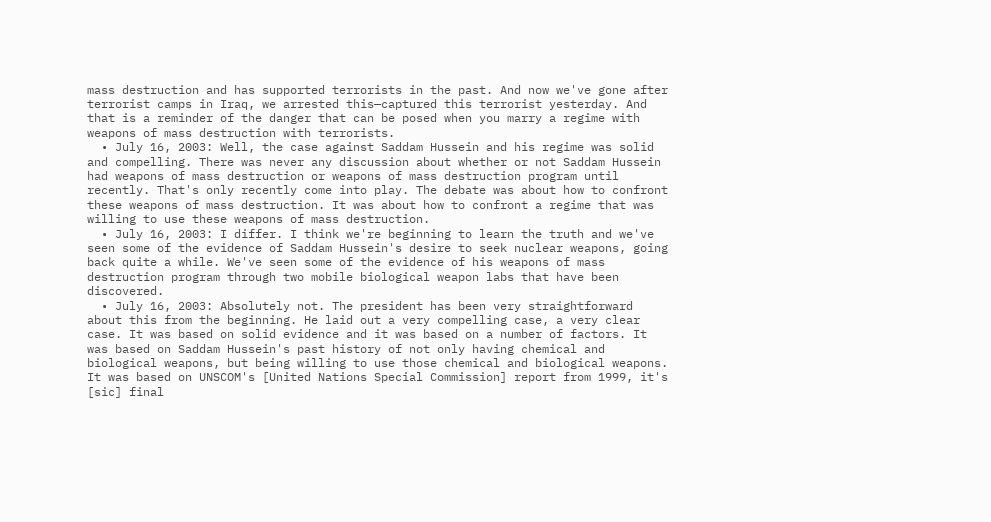mass destruction and has supported terrorists in the past. And now we've gone after terrorist camps in Iraq, we arrested this—captured this terrorist yesterday. And that is a reminder of the danger that can be posed when you marry a regime with weapons of mass destruction with terrorists.
  • July 16, 2003: Well, the case against Saddam Hussein and his regime was solid and compelling. There was never any discussion about whether or not Saddam Hussein had weapons of mass destruction or weapons of mass destruction program until recently. That's only recently come into play. The debate was about how to confront these weapons of mass destruction. It was about how to confront a regime that was willing to use these weapons of mass destruction.
  • July 16, 2003: I differ. I think we're beginning to learn the truth and we've seen some of the evidence of Saddam Hussein's desire to seek nuclear weapons, going back quite a while. We've seen some of the evidence of his weapons of mass destruction program through two mobile biological weapon labs that have been discovered.
  • July 16, 2003: Absolutely not. The president has been very straightforward about this from the beginning. He laid out a very compelling case, a very clear case. It was based on solid evidence and it was based on a number of factors. It was based on Saddam Hussein's past history of not only having chemical and biological weapons, but being willing to use those chemical and biological weapons. It was based on UNSCOM's [United Nations Special Commission] report from 1999, it's [sic] final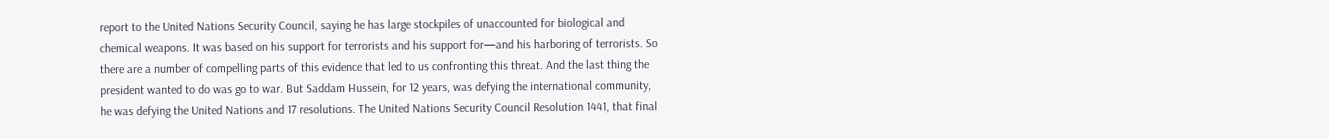report to the United Nations Security Council, saying he has large stockpiles of unaccounted for biological and chemical weapons. It was based on his support for terrorists and his support for—and his harboring of terrorists. So there are a number of compelling parts of this evidence that led to us confronting this threat. And the last thing the president wanted to do was go to war. But Saddam Hussein, for 12 years, was defying the international community, he was defying the United Nations and 17 resolutions. The United Nations Security Council Resolution 1441, that final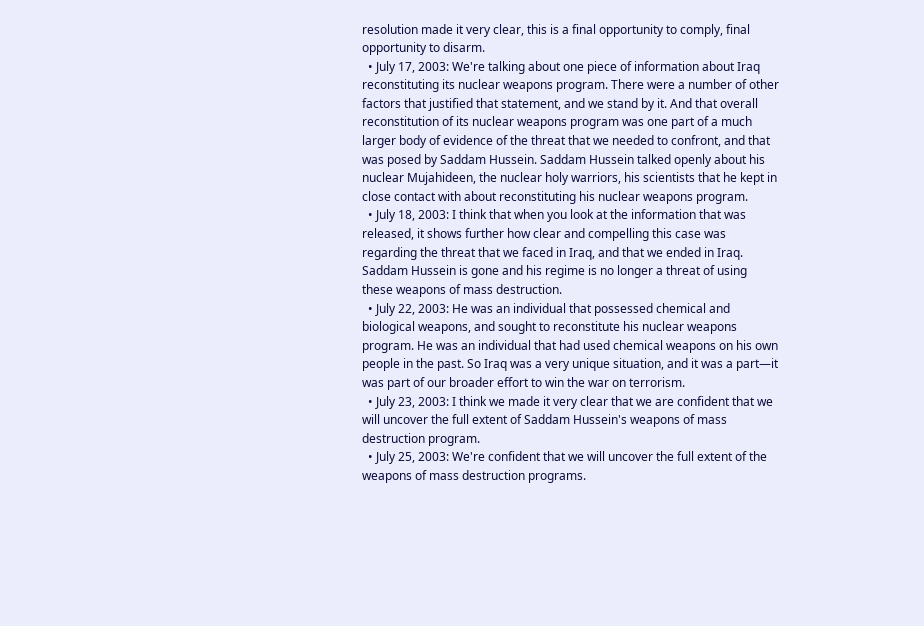resolution made it very clear, this is a final opportunity to comply, final opportunity to disarm.
  • July 17, 2003: We're talking about one piece of information about Iraq reconstituting its nuclear weapons program. There were a number of other factors that justified that statement, and we stand by it. And that overall reconstitution of its nuclear weapons program was one part of a much larger body of evidence of the threat that we needed to confront, and that was posed by Saddam Hussein. Saddam Hussein talked openly about his nuclear Mujahideen, the nuclear holy warriors, his scientists that he kept in close contact with about reconstituting his nuclear weapons program.
  • July 18, 2003: I think that when you look at the information that was released, it shows further how clear and compelling this case was regarding the threat that we faced in Iraq, and that we ended in Iraq. Saddam Hussein is gone and his regime is no longer a threat of using these weapons of mass destruction.
  • July 22, 2003: He was an individual that possessed chemical and biological weapons, and sought to reconstitute his nuclear weapons program. He was an individual that had used chemical weapons on his own people in the past. So Iraq was a very unique situation, and it was a part—it was part of our broader effort to win the war on terrorism.
  • July 23, 2003: I think we made it very clear that we are confident that we will uncover the full extent of Saddam Hussein's weapons of mass destruction program.
  • July 25, 2003: We're confident that we will uncover the full extent of the weapons of mass destruction programs.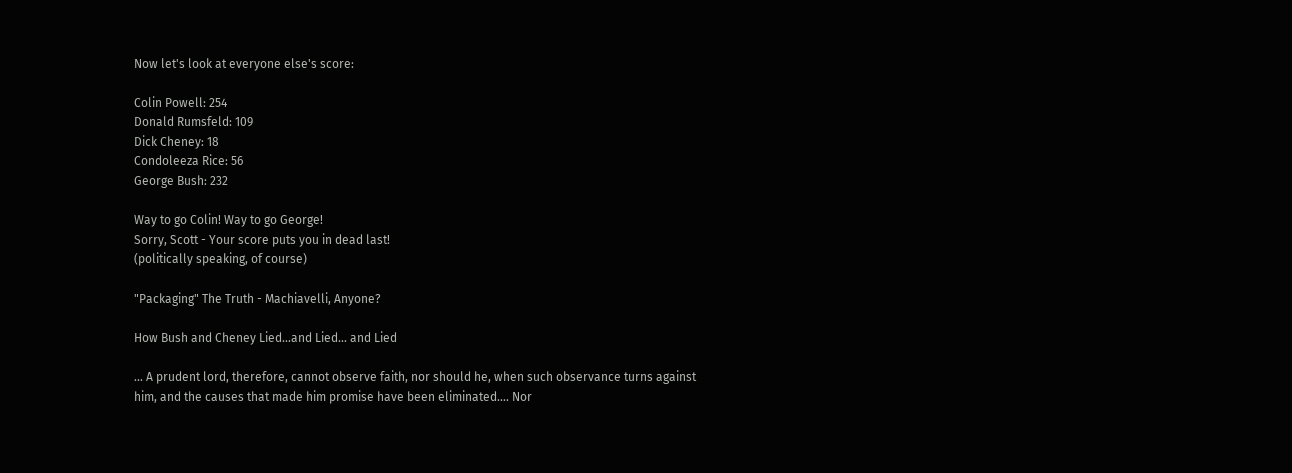Now let's look at everyone else's score:

Colin Powell: 254
Donald Rumsfeld: 109
Dick Cheney: 18
Condoleeza Rice: 56
George Bush: 232

Way to go Colin! Way to go George!
Sorry, Scott - Your score puts you in dead last!
(politically speaking, of course)

"Packaging" The Truth - Machiavelli, Anyone?

How Bush and Cheney Lied...and Lied... and Lied

... A prudent lord, therefore, cannot observe faith, nor should he, when such observance turns against him, and the causes that made him promise have been eliminated.... Nor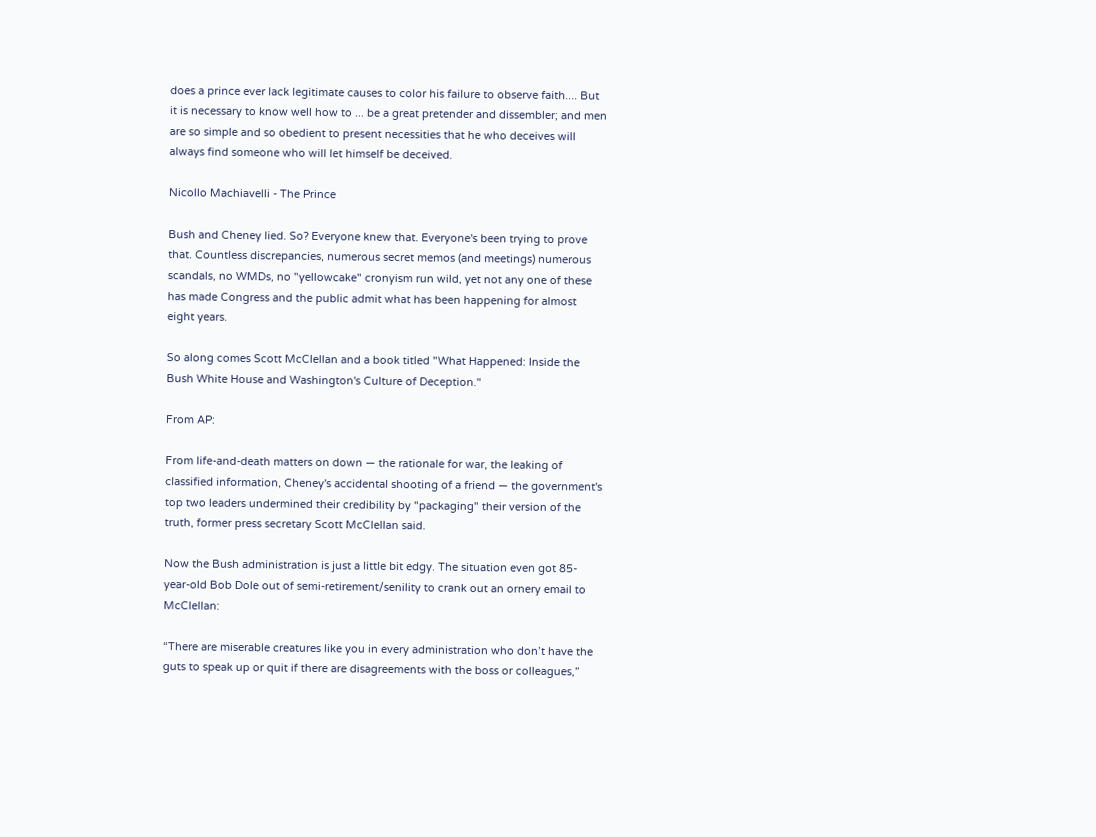does a prince ever lack legitimate causes to color his failure to observe faith.... But it is necessary to know well how to ... be a great pretender and dissembler; and men are so simple and so obedient to present necessities that he who deceives will always find someone who will let himself be deceived.

Nicollo Machiavelli - The Prince

Bush and Cheney lied. So? Everyone knew that. Everyone's been trying to prove that. Countless discrepancies, numerous secret memos (and meetings) numerous scandals, no WMDs, no "yellowcake" cronyism run wild, yet not any one of these has made Congress and the public admit what has been happening for almost eight years.

So along comes Scott McClellan and a book titled "What Happened: Inside the Bush White House and Washington's Culture of Deception."

From AP:

From life-and-death matters on down — the rationale for war, the leaking of classified information, Cheney's accidental shooting of a friend — the government's top two leaders undermined their credibility by "packaging" their version of the truth, former press secretary Scott McClellan said.

Now the Bush administration is just a little bit edgy. The situation even got 85-year-old Bob Dole out of semi-retirement/senility to crank out an ornery email to McClellan:

“There are miserable creatures like you in every administration who don’t have the guts to speak up or quit if there are disagreements with the boss or colleagues,”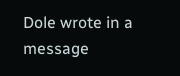Dole wrote in a message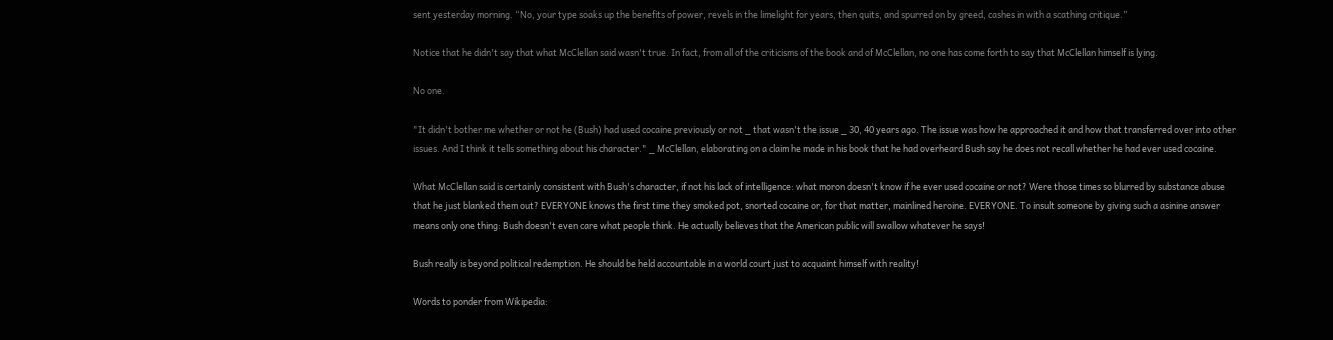sent yesterday morning. “No, your type soaks up the benefits of power, revels in the limelight for years, then quits, and spurred on by greed, cashes in with a scathing critique.”

Notice that he didn't say that what McClellan said wasn't true. In fact, from all of the criticisms of the book and of McClellan, no one has come forth to say that McClellan himself is lying.

No one.

"It didn't bother me whether or not he (Bush) had used cocaine previously or not _ that wasn't the issue _ 30, 40 years ago. The issue was how he approached it and how that transferred over into other issues. And I think it tells something about his character." _ McClellan, elaborating on a claim he made in his book that he had overheard Bush say he does not recall whether he had ever used cocaine.

What McClellan said is certainly consistent with Bush's character, if not his lack of intelligence: what moron doesn't know if he ever used cocaine or not? Were those times so blurred by substance abuse that he just blanked them out? EVERYONE knows the first time they smoked pot, snorted cocaine or, for that matter, mainlined heroine. EVERYONE. To insult someone by giving such a asinine answer means only one thing: Bush doesn't even care what people think. He actually believes that the American public will swallow whatever he says!

Bush really is beyond political redemption. He should be held accountable in a world court just to acquaint himself with reality!

Words to ponder from Wikipedia: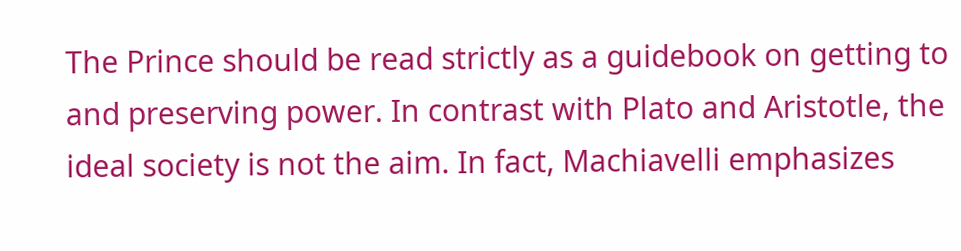The Prince should be read strictly as a guidebook on getting to and preserving power. In contrast with Plato and Aristotle, the ideal society is not the aim. In fact, Machiavelli emphasizes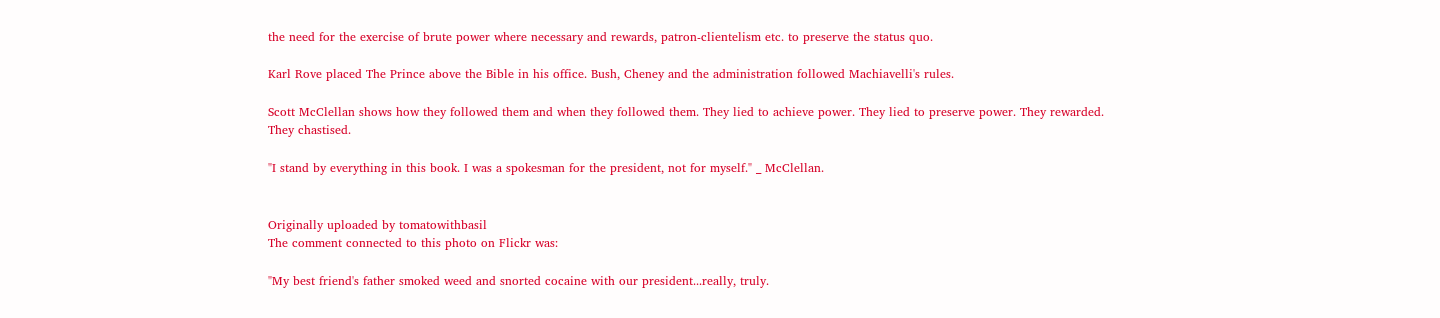the need for the exercise of brute power where necessary and rewards, patron-clientelism etc. to preserve the status quo.

Karl Rove placed The Prince above the Bible in his office. Bush, Cheney and the administration followed Machiavelli's rules.

Scott McClellan shows how they followed them and when they followed them. They lied to achieve power. They lied to preserve power. They rewarded. They chastised.

"I stand by everything in this book. I was a spokesman for the president, not for myself." _ McClellan.


Originally uploaded by tomatowithbasil
The comment connected to this photo on Flickr was:

"My best friend's father smoked weed and snorted cocaine with our president...really, truly.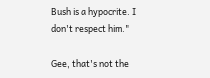Bush is a hypocrite. I don't respect him."

Gee, that's not the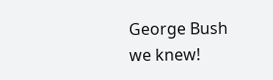George Bush we knew!